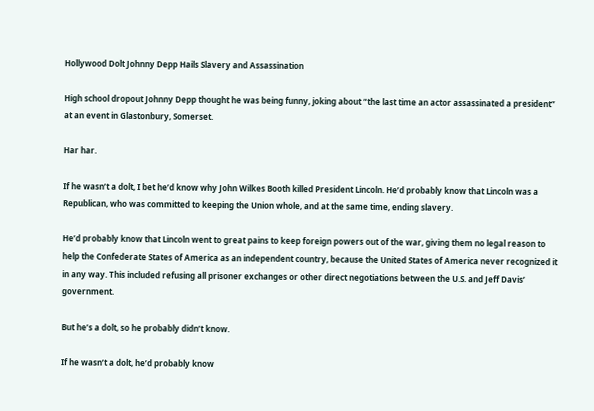Hollywood Dolt Johnny Depp Hails Slavery and Assassination

High school dropout Johnny Depp thought he was being funny, joking about “the last time an actor assassinated a president” at an event in Glastonbury, Somerset.

Har har.

If he wasn’t a dolt, I bet he’d know why John Wilkes Booth killed President Lincoln. He’d probably know that Lincoln was a Republican, who was committed to keeping the Union whole, and at the same time, ending slavery.

He’d probably know that Lincoln went to great pains to keep foreign powers out of the war, giving them no legal reason to help the Confederate States of America as an independent country, because the United States of America never recognized it in any way. This included refusing all prisoner exchanges or other direct negotiations between the U.S. and Jeff Davis’ government.

But he’s a dolt, so he probably didn’t know.

If he wasn’t a dolt, he’d probably know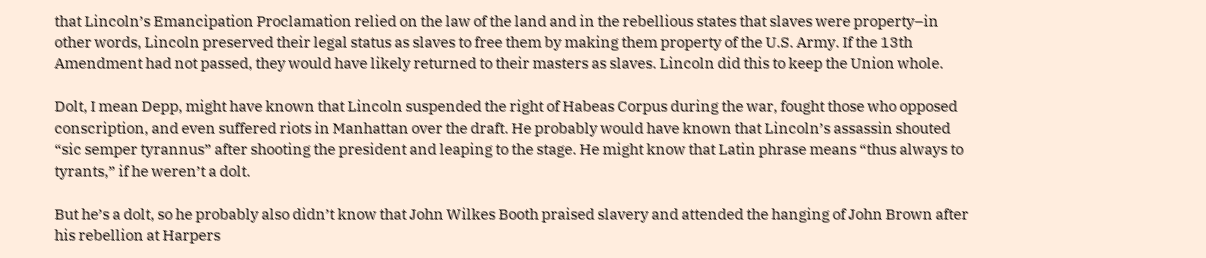that Lincoln’s Emancipation Proclamation relied on the law of the land and in the rebellious states that slaves were property–in other words, Lincoln preserved their legal status as slaves to free them by making them property of the U.S. Army. If the 13th Amendment had not passed, they would have likely returned to their masters as slaves. Lincoln did this to keep the Union whole.

Dolt, I mean Depp, might have known that Lincoln suspended the right of Habeas Corpus during the war, fought those who opposed conscription, and even suffered riots in Manhattan over the draft. He probably would have known that Lincoln’s assassin shouted “sic semper tyrannus” after shooting the president and leaping to the stage. He might know that Latin phrase means “thus always to tyrants,” if he weren’t a dolt.

But he’s a dolt, so he probably also didn’t know that John Wilkes Booth praised slavery and attended the hanging of John Brown after his rebellion at Harpers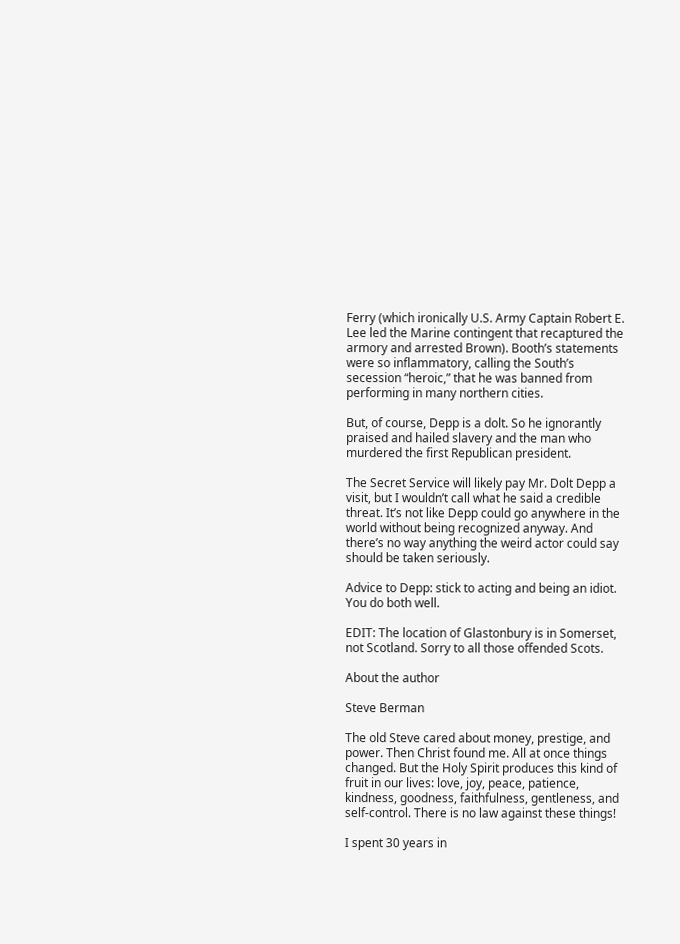Ferry (which ironically U.S. Army Captain Robert E. Lee led the Marine contingent that recaptured the armory and arrested Brown). Booth’s statements were so inflammatory, calling the South’s secession “heroic,” that he was banned from performing in many northern cities.

But, of course, Depp is a dolt. So he ignorantly praised and hailed slavery and the man who murdered the first Republican president.

The Secret Service will likely pay Mr. Dolt Depp a visit, but I wouldn’t call what he said a credible threat. It’s not like Depp could go anywhere in the world without being recognized anyway. And there’s no way anything the weird actor could say should be taken seriously.

Advice to Depp: stick to acting and being an idiot. You do both well.

EDIT: The location of Glastonbury is in Somerset, not Scotland. Sorry to all those offended Scots.

About the author

Steve Berman

The old Steve cared about money, prestige, and power. Then Christ found me. All at once things changed. But the Holy Spirit produces this kind of fruit in our lives: love, joy, peace, patience, kindness, goodness, faithfulness, gentleness, and self-control. There is no law against these things!

I spent 30 years in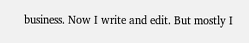business. Now I write and edit. But mostly I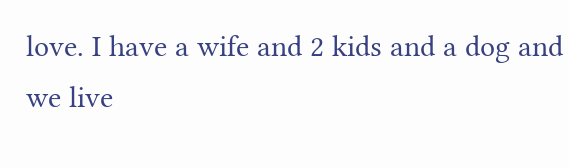love. I have a wife and 2 kids and a dog and we live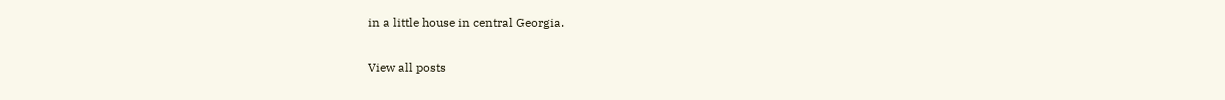in a little house in central Georgia.

View all posts